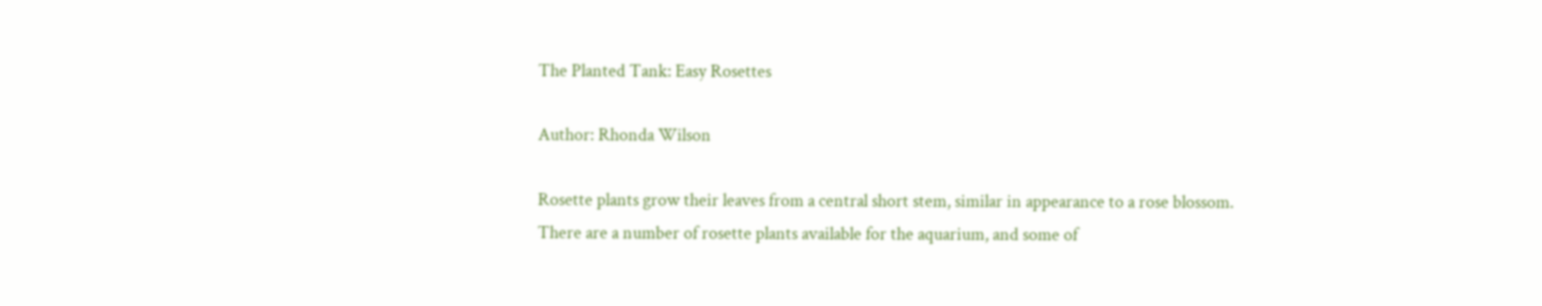The Planted Tank: Easy Rosettes

Author: Rhonda Wilson

Rosette plants grow their leaves from a central short stem, similar in appearance to a rose blossom. There are a number of rosette plants available for the aquarium, and some of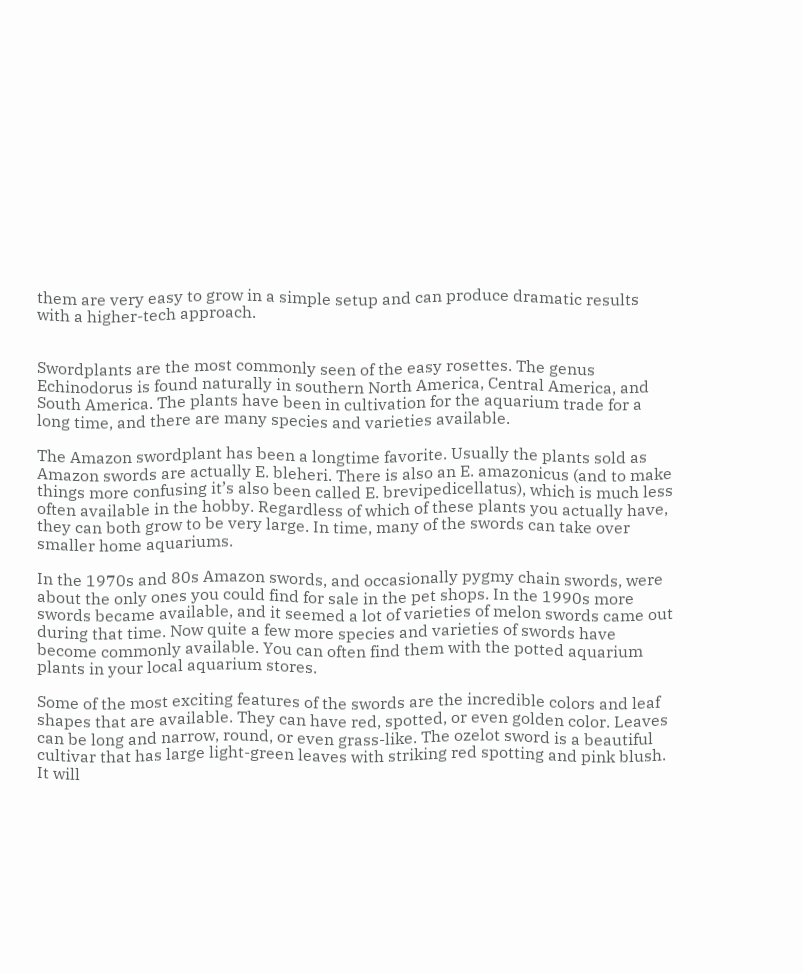them are very easy to grow in a simple setup and can produce dramatic results with a higher-tech approach.


Swordplants are the most commonly seen of the easy rosettes. The genus Echinodorus is found naturally in southern North America, Central America, and South America. The plants have been in cultivation for the aquarium trade for a long time, and there are many species and varieties available.

The Amazon swordplant has been a longtime favorite. Usually the plants sold as Amazon swords are actually E. bleheri. There is also an E. amazonicus (and to make things more confusing it’s also been called E. brevipedicellatus), which is much less often available in the hobby. Regardless of which of these plants you actually have, they can both grow to be very large. In time, many of the swords can take over smaller home aquariums.

In the 1970s and 80s Amazon swords, and occasionally pygmy chain swords, were about the only ones you could find for sale in the pet shops. In the 1990s more swords became available, and it seemed a lot of varieties of melon swords came out during that time. Now quite a few more species and varieties of swords have become commonly available. You can often find them with the potted aquarium plants in your local aquarium stores.

Some of the most exciting features of the swords are the incredible colors and leaf shapes that are available. They can have red, spotted, or even golden color. Leaves can be long and narrow, round, or even grass-like. The ozelot sword is a beautiful cultivar that has large light-green leaves with striking red spotting and pink blush. It will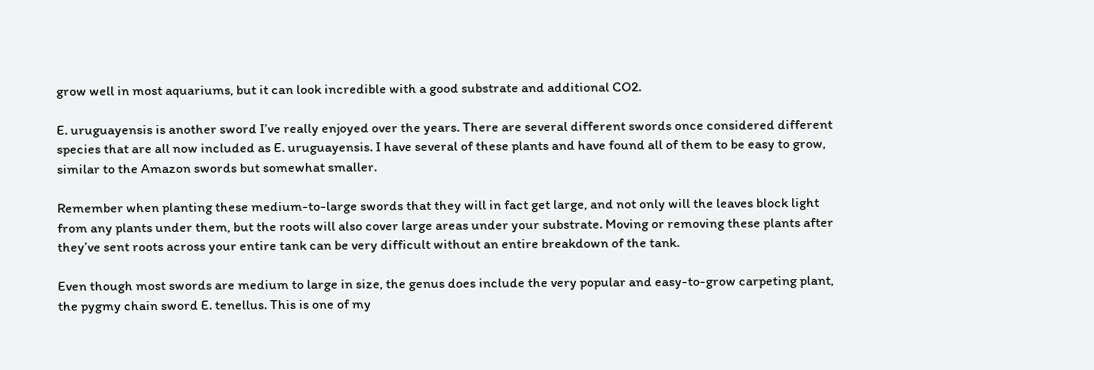grow well in most aquariums, but it can look incredible with a good substrate and additional CO2.

E. uruguayensis is another sword I’ve really enjoyed over the years. There are several different swords once considered different species that are all now included as E. uruguayensis. I have several of these plants and have found all of them to be easy to grow, similar to the Amazon swords but somewhat smaller.

Remember when planting these medium-to-large swords that they will in fact get large, and not only will the leaves block light from any plants under them, but the roots will also cover large areas under your substrate. Moving or removing these plants after they’ve sent roots across your entire tank can be very difficult without an entire breakdown of the tank.

Even though most swords are medium to large in size, the genus does include the very popular and easy-to-grow carpeting plant, the pygmy chain sword E. tenellus. This is one of my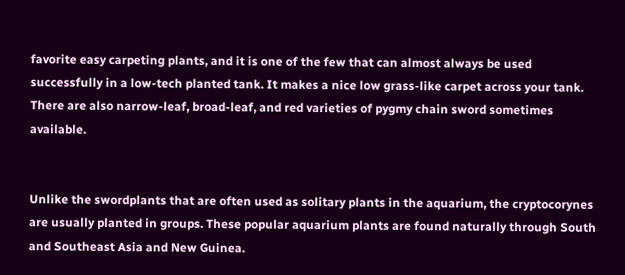favorite easy carpeting plants, and it is one of the few that can almost always be used successfully in a low-tech planted tank. It makes a nice low grass-like carpet across your tank. There are also narrow-leaf, broad-leaf, and red varieties of pygmy chain sword sometimes available.


Unlike the swordplants that are often used as solitary plants in the aquarium, the cryptocorynes are usually planted in groups. These popular aquarium plants are found naturally through South and Southeast Asia and New Guinea.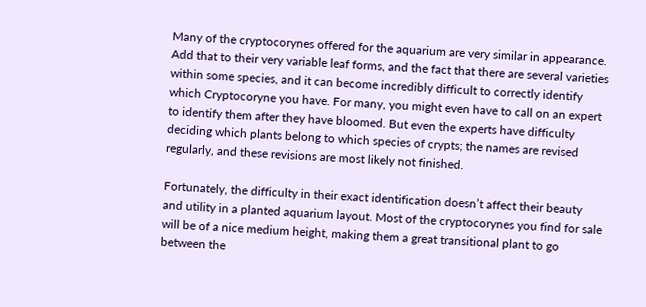Many of the cryptocorynes offered for the aquarium are very similar in appearance. Add that to their very variable leaf forms, and the fact that there are several varieties within some species, and it can become incredibly difficult to correctly identify which Cryptocoryne you have. For many, you might even have to call on an expert to identify them after they have bloomed. But even the experts have difficulty deciding which plants belong to which species of crypts; the names are revised regularly, and these revisions are most likely not finished.

Fortunately, the difficulty in their exact identification doesn’t affect their beauty and utility in a planted aquarium layout. Most of the cryptocorynes you find for sale will be of a nice medium height, making them a great transitional plant to go between the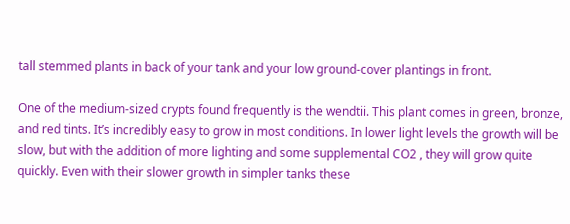tall stemmed plants in back of your tank and your low ground-cover plantings in front.

One of the medium-sized crypts found frequently is the wendtii. This plant comes in green, bronze, and red tints. It’s incredibly easy to grow in most conditions. In lower light levels the growth will be slow, but with the addition of more lighting and some supplemental CO2 , they will grow quite quickly. Even with their slower growth in simpler tanks these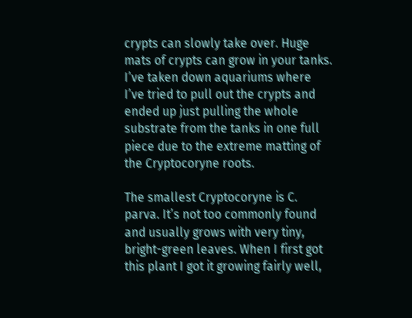crypts can slowly take over. Huge mats of crypts can grow in your tanks. I’ve taken down aquariums where I’ve tried to pull out the crypts and ended up just pulling the whole substrate from the tanks in one full piece due to the extreme matting of the Cryptocoryne roots.

The smallest Cryptocoryne is C. parva. It’s not too commonly found and usually grows with very tiny, bright-green leaves. When I first got this plant I got it growing fairly well,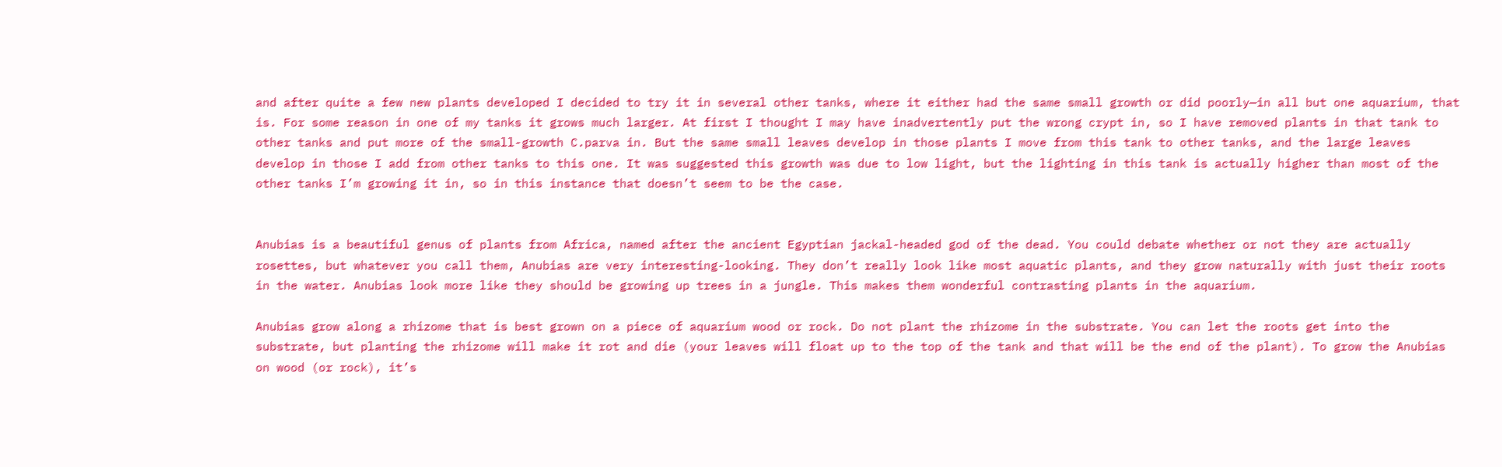and after quite a few new plants developed I decided to try it in several other tanks, where it either had the same small growth or did poorly—in all but one aquarium, that is. For some reason in one of my tanks it grows much larger. At first I thought I may have inadvertently put the wrong crypt in, so I have removed plants in that tank to other tanks and put more of the small-growth C.parva in. But the same small leaves develop in those plants I move from this tank to other tanks, and the large leaves develop in those I add from other tanks to this one. It was suggested this growth was due to low light, but the lighting in this tank is actually higher than most of the other tanks I’m growing it in, so in this instance that doesn’t seem to be the case.


Anubias is a beautiful genus of plants from Africa, named after the ancient Egyptian jackal-headed god of the dead. You could debate whether or not they are actually rosettes, but whatever you call them, Anubias are very interesting-looking. They don’t really look like most aquatic plants, and they grow naturally with just their roots in the water. Anubias look more like they should be growing up trees in a jungle. This makes them wonderful contrasting plants in the aquarium.

Anubias grow along a rhizome that is best grown on a piece of aquarium wood or rock. Do not plant the rhizome in the substrate. You can let the roots get into the substrate, but planting the rhizome will make it rot and die (your leaves will float up to the top of the tank and that will be the end of the plant). To grow the Anubias on wood (or rock), it’s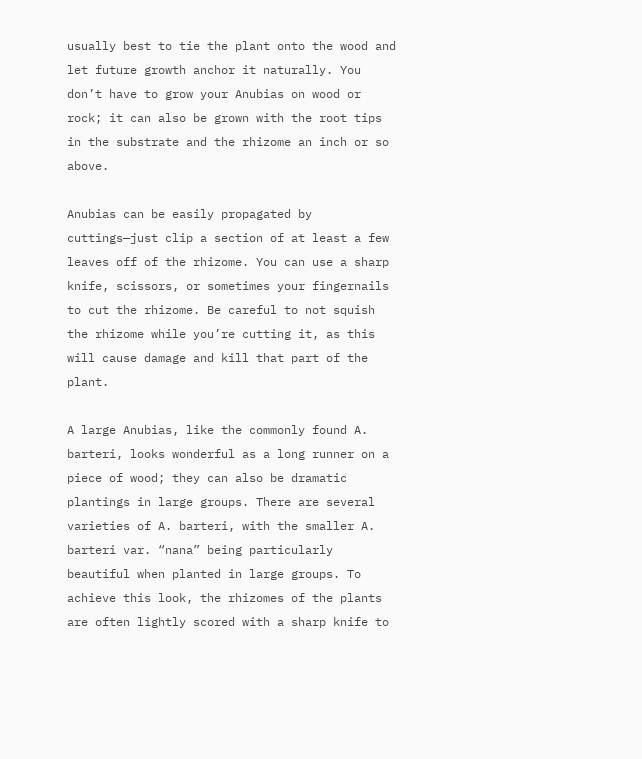usually best to tie the plant onto the wood and let future growth anchor it naturally. You don’t have to grow your Anubias on wood or rock; it can also be grown with the root tips in the substrate and the rhizome an inch or so above.

Anubias can be easily propagated by cuttings—just clip a section of at least a few leaves off of the rhizome. You can use a sharp knife, scissors, or sometimes your fingernails to cut the rhizome. Be careful to not squish the rhizome while you’re cutting it, as this will cause damage and kill that part of the plant.

A large Anubias, like the commonly found A. barteri, looks wonderful as a long runner on a piece of wood; they can also be dramatic plantings in large groups. There are several varieties of A. barteri, with the smaller A. barteri var. “nana” being particularly beautiful when planted in large groups. To achieve this look, the rhizomes of the plants are often lightly scored with a sharp knife to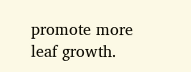promote more leaf growth.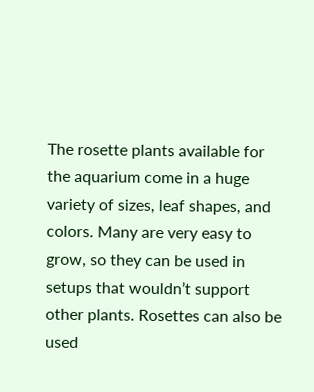The rosette plants available for the aquarium come in a huge variety of sizes, leaf shapes, and colors. Many are very easy to grow, so they can be used in setups that wouldn’t support other plants. Rosettes can also be used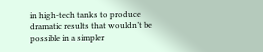in high-tech tanks to produce dramatic results that wouldn’t be possible in a simpler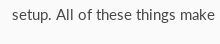setup. All of these things make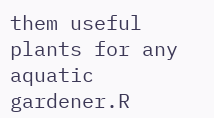them useful plants for any aquatic gardener.R